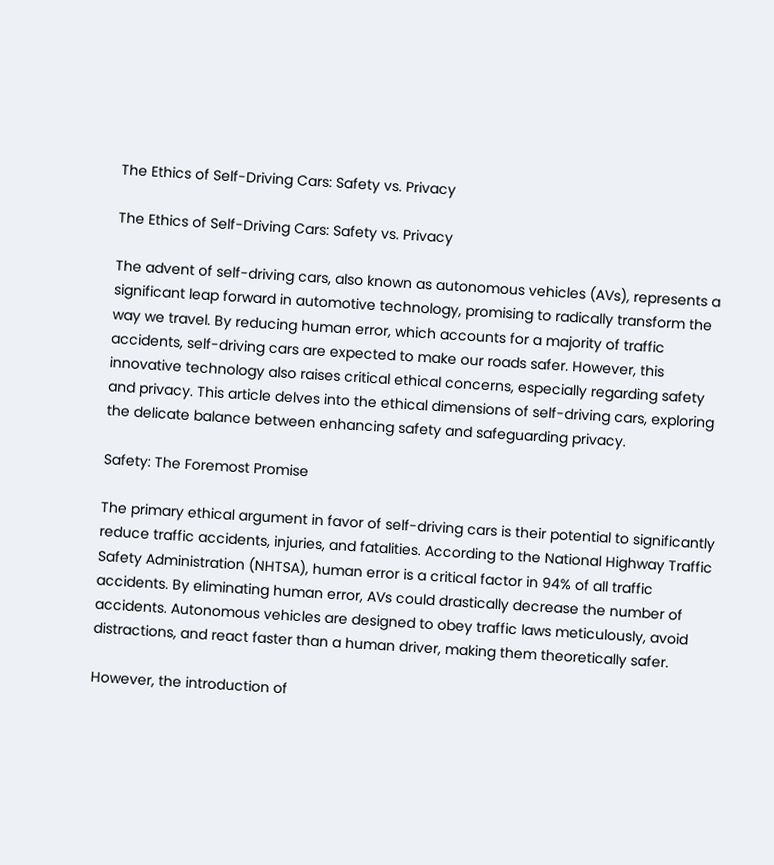The Ethics of Self-Driving Cars: Safety vs. Privacy

The Ethics of Self-Driving Cars: Safety vs. Privacy

The advent of self-driving cars, also known as autonomous vehicles (AVs), represents a significant leap forward in automotive technology, promising to radically transform the way we travel. By reducing human error, which accounts for a majority of traffic accidents, self-driving cars are expected to make our roads safer. However, this innovative technology also raises critical ethical concerns, especially regarding safety and privacy. This article delves into the ethical dimensions of self-driving cars, exploring the delicate balance between enhancing safety and safeguarding privacy.

Safety: The Foremost Promise

The primary ethical argument in favor of self-driving cars is their potential to significantly reduce traffic accidents, injuries, and fatalities. According to the National Highway Traffic Safety Administration (NHTSA), human error is a critical factor in 94% of all traffic accidents. By eliminating human error, AVs could drastically decrease the number of accidents. Autonomous vehicles are designed to obey traffic laws meticulously, avoid distractions, and react faster than a human driver, making them theoretically safer.

However, the introduction of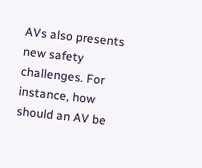AVs also presents new safety challenges. For instance, how should an AV be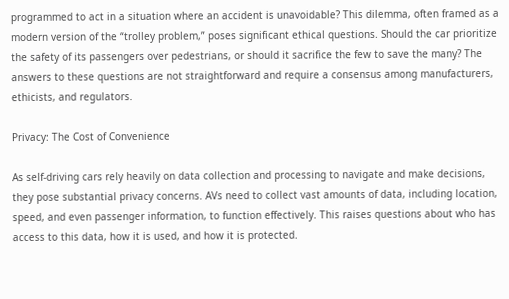programmed to act in a situation where an accident is unavoidable? This dilemma, often framed as a modern version of the “trolley problem,” poses significant ethical questions. Should the car prioritize the safety of its passengers over pedestrians, or should it sacrifice the few to save the many? The answers to these questions are not straightforward and require a consensus among manufacturers, ethicists, and regulators.

Privacy: The Cost of Convenience

As self-driving cars rely heavily on data collection and processing to navigate and make decisions, they pose substantial privacy concerns. AVs need to collect vast amounts of data, including location, speed, and even passenger information, to function effectively. This raises questions about who has access to this data, how it is used, and how it is protected.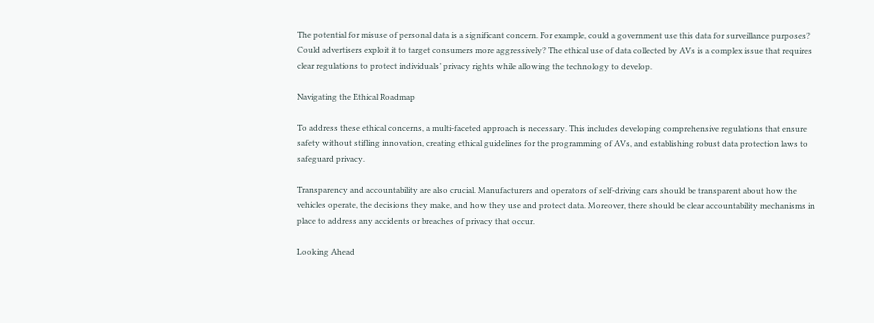The potential for misuse of personal data is a significant concern. For example, could a government use this data for surveillance purposes? Could advertisers exploit it to target consumers more aggressively? The ethical use of data collected by AVs is a complex issue that requires clear regulations to protect individuals’ privacy rights while allowing the technology to develop.

Navigating the Ethical Roadmap

To address these ethical concerns, a multi-faceted approach is necessary. This includes developing comprehensive regulations that ensure safety without stifling innovation, creating ethical guidelines for the programming of AVs, and establishing robust data protection laws to safeguard privacy.

Transparency and accountability are also crucial. Manufacturers and operators of self-driving cars should be transparent about how the vehicles operate, the decisions they make, and how they use and protect data. Moreover, there should be clear accountability mechanisms in place to address any accidents or breaches of privacy that occur.

Looking Ahead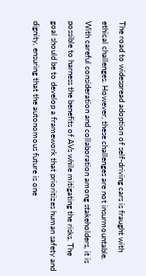The road to widespread adoption of self-driving cars is fraught with ethical challenges. However, these challenges are not insurmountable. With careful consideration and collaboration among stakeholders, it is possible to harness the benefits of AVs while mitigating the risks. The goal should be to develop a framework that prioritizes human safety and dignity, ensuring that the autonomous future is one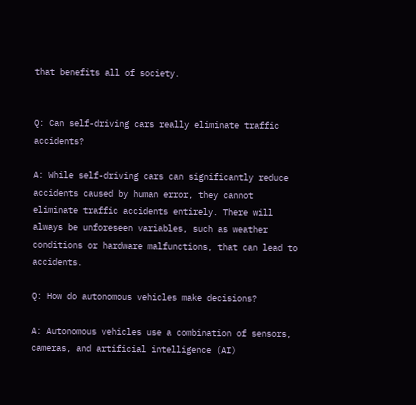that benefits all of society.


Q: Can self-driving cars really eliminate traffic accidents?

A: While self-driving cars can significantly reduce accidents caused by human error, they cannot eliminate traffic accidents entirely. There will always be unforeseen variables, such as weather conditions or hardware malfunctions, that can lead to accidents.

Q: How do autonomous vehicles make decisions?

A: Autonomous vehicles use a combination of sensors, cameras, and artificial intelligence (AI)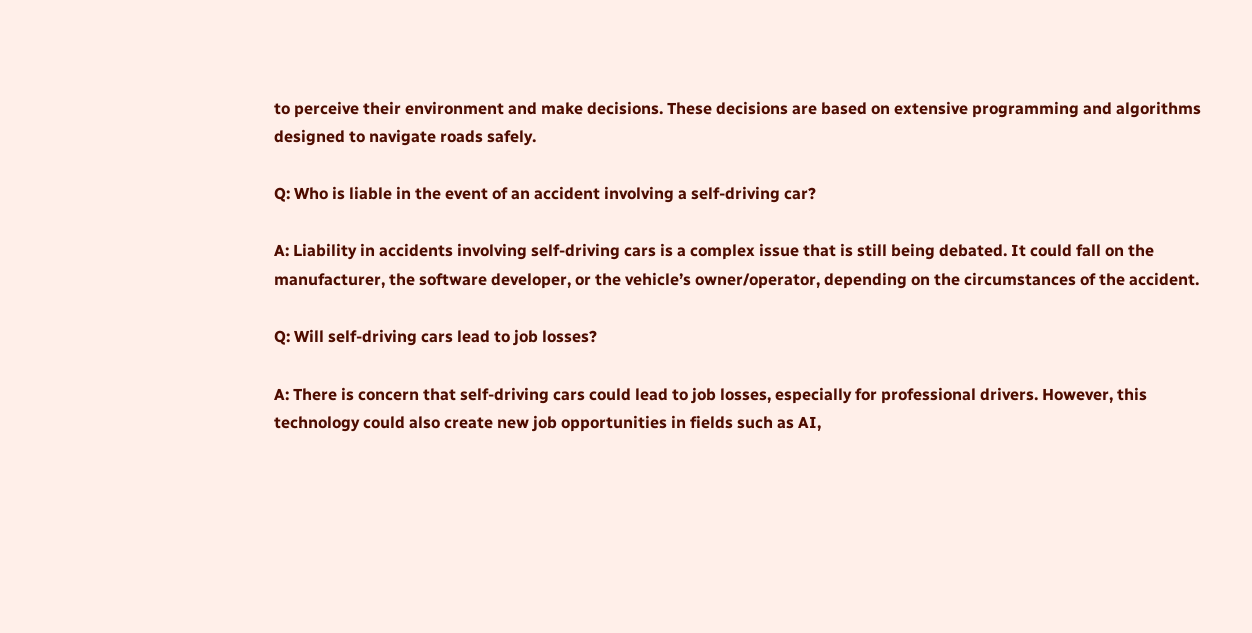to perceive their environment and make decisions. These decisions are based on extensive programming and algorithms designed to navigate roads safely.

Q: Who is liable in the event of an accident involving a self-driving car?

A: Liability in accidents involving self-driving cars is a complex issue that is still being debated. It could fall on the manufacturer, the software developer, or the vehicle’s owner/operator, depending on the circumstances of the accident.

Q: Will self-driving cars lead to job losses?

A: There is concern that self-driving cars could lead to job losses, especially for professional drivers. However, this technology could also create new job opportunities in fields such as AI,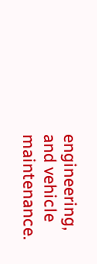engineering, and vehicle maintenance.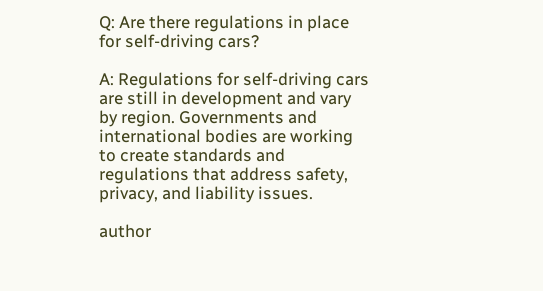Q: Are there regulations in place for self-driving cars?

A: Regulations for self-driving cars are still in development and vary by region. Governments and international bodies are working to create standards and regulations that address safety, privacy, and liability issues.

author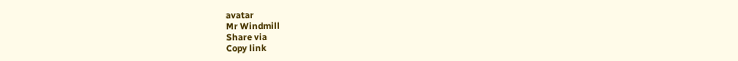avatar
Mr Windmill
Share via
Copy link